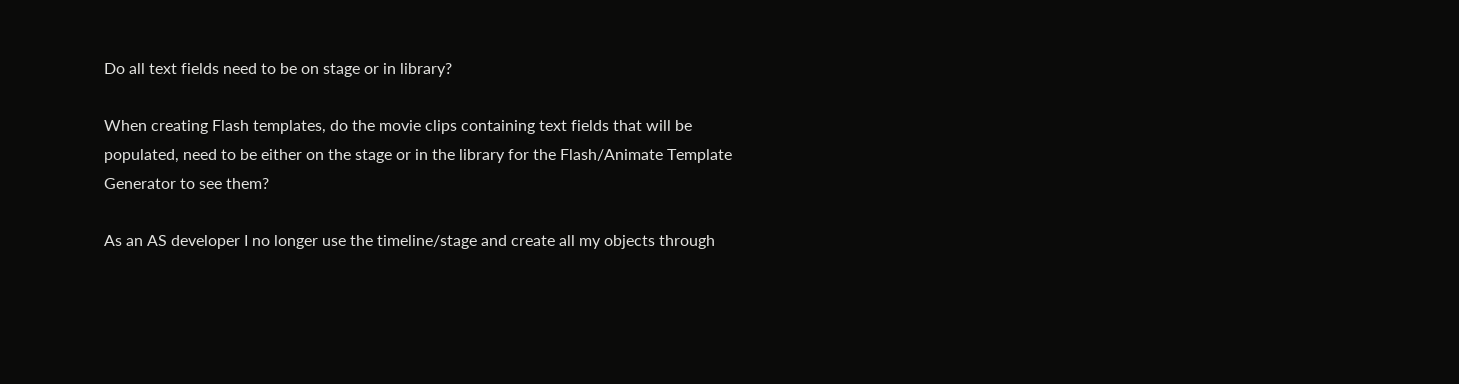Do all text fields need to be on stage or in library?

When creating Flash templates, do the movie clips containing text fields that will be populated, need to be either on the stage or in the library for the Flash/Animate Template Generator to see them?

As an AS developer I no longer use the timeline/stage and create all my objects through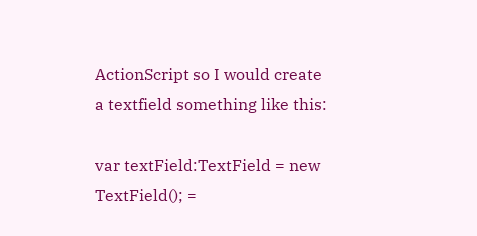ActionScript so I would create a textfield something like this:

var textField:TextField = new TextField(); =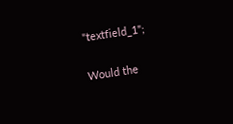"textfield_1";

Would the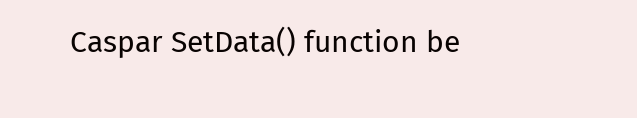Caspar SetData() function be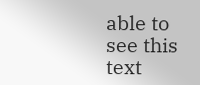able to see this text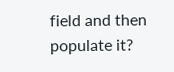field and then populate it?